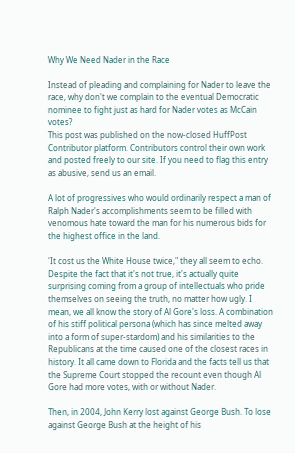Why We Need Nader in the Race

Instead of pleading and complaining for Nader to leave the race, why don't we complain to the eventual Democratic nominee to fight just as hard for Nader votes as McCain votes?
This post was published on the now-closed HuffPost Contributor platform. Contributors control their own work and posted freely to our site. If you need to flag this entry as abusive, send us an email.

A lot of progressives who would ordinarily respect a man of Ralph Nader's accomplishments seem to be filled with venomous hate toward the man for his numerous bids for the highest office in the land.

'It cost us the White House twice," they all seem to echo. Despite the fact that it's not true, it's actually quite surprising coming from a group of intellectuals who pride themselves on seeing the truth, no matter how ugly. I mean, we all know the story of Al Gore's loss. A combination of his stiff political persona (which has since melted away into a form of super-stardom) and his similarities to the Republicans at the time caused one of the closest races in history. It all came down to Florida and the facts tell us that the Supreme Court stopped the recount even though Al Gore had more votes, with or without Nader.

Then, in 2004, John Kerry lost against George Bush. To lose against George Bush at the height of his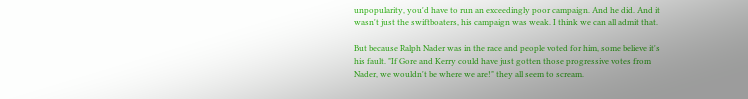unpopularity, you'd have to run an exceedingly poor campaign. And he did. And it wasn't just the swiftboaters, his campaign was weak. I think we can all admit that.

But because Ralph Nader was in the race and people voted for him, some believe it's his fault. "If Gore and Kerry could have just gotten those progressive votes from Nader, we wouldn't be where we are!" they all seem to scream.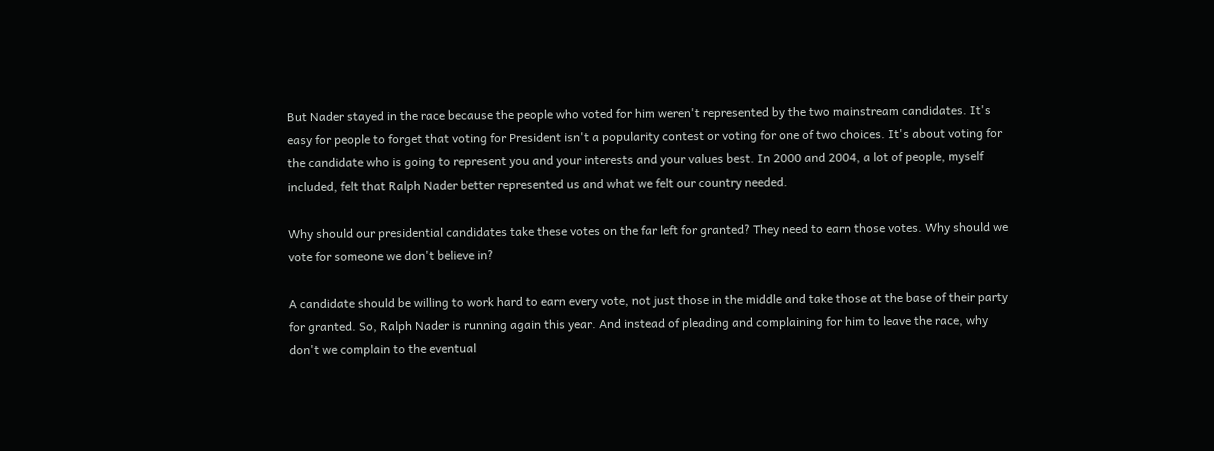But Nader stayed in the race because the people who voted for him weren't represented by the two mainstream candidates. It's easy for people to forget that voting for President isn't a popularity contest or voting for one of two choices. It's about voting for the candidate who is going to represent you and your interests and your values best. In 2000 and 2004, a lot of people, myself included, felt that Ralph Nader better represented us and what we felt our country needed.

Why should our presidential candidates take these votes on the far left for granted? They need to earn those votes. Why should we vote for someone we don't believe in?

A candidate should be willing to work hard to earn every vote, not just those in the middle and take those at the base of their party for granted. So, Ralph Nader is running again this year. And instead of pleading and complaining for him to leave the race, why don't we complain to the eventual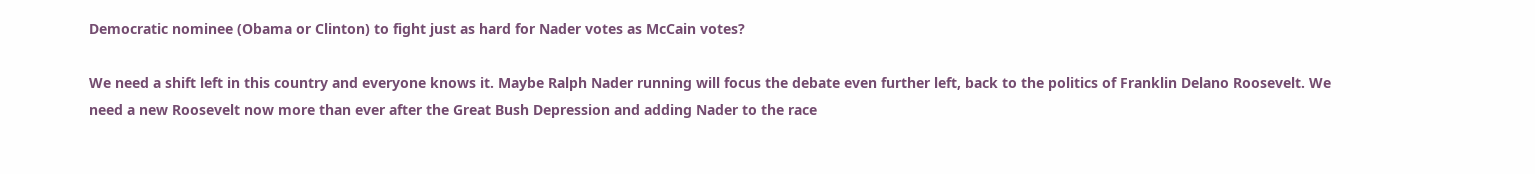Democratic nominee (Obama or Clinton) to fight just as hard for Nader votes as McCain votes?

We need a shift left in this country and everyone knows it. Maybe Ralph Nader running will focus the debate even further left, back to the politics of Franklin Delano Roosevelt. We need a new Roosevelt now more than ever after the Great Bush Depression and adding Nader to the race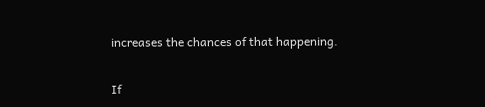increases the chances of that happening.

If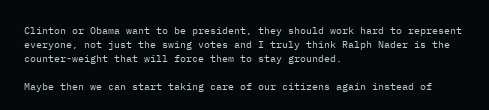Clinton or Obama want to be president, they should work hard to represent everyone, not just the swing votes and I truly think Ralph Nader is the counter-weight that will force them to stay grounded.

Maybe then we can start taking care of our citizens again instead of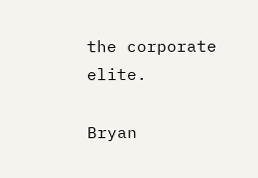the corporate elite.

Bryan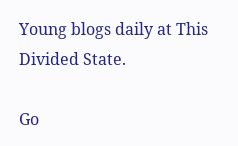Young blogs daily at This Divided State.

Go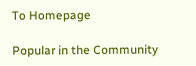To Homepage

Popular in the Community